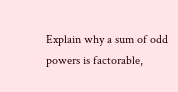Explain why a sum of odd powers is factorable,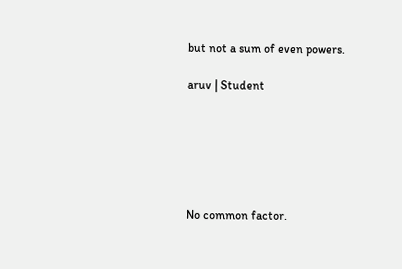but not a sum of even powers.

aruv | Student






No common factor.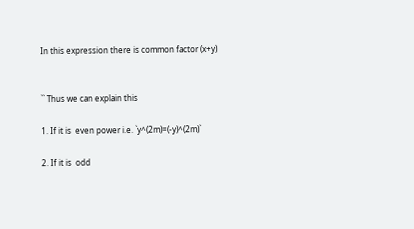In this expression there is common factor (x+y)


`` Thus we can explain this

1. If it is  even power i.e. `y^(2m)=(-y)^(2m)`

2. If it is  odd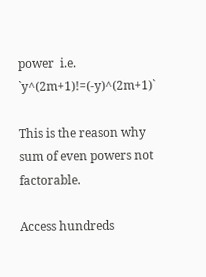power  i.e. `y^(2m+1)!=(-y)^(2m+1)`

This is the reason why sum of even powers not factorable.

Access hundreds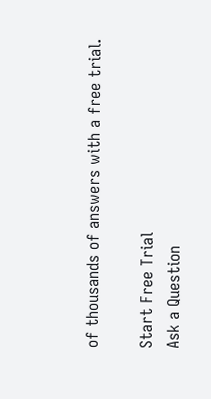of thousands of answers with a free trial.

Start Free Trial
Ask a Question